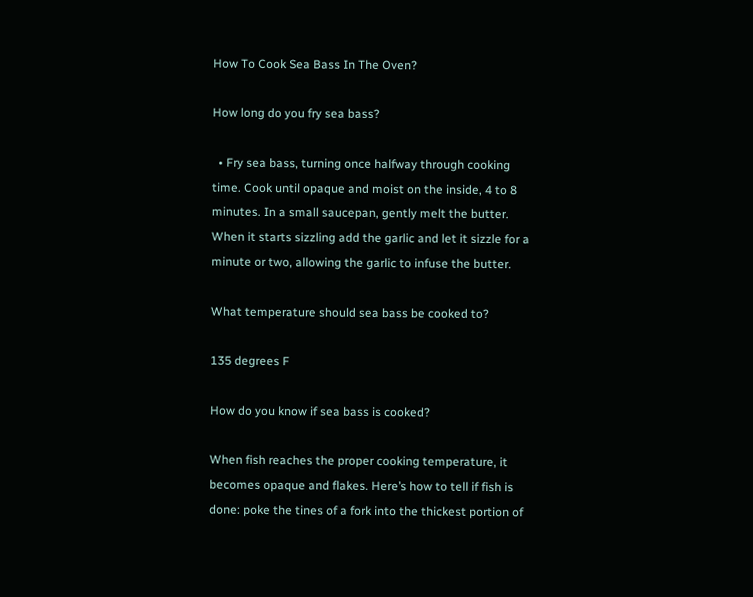How To Cook Sea Bass In The Oven?

How long do you fry sea bass?

  • Fry sea bass, turning once halfway through cooking time. Cook until opaque and moist on the inside, 4 to 8 minutes. In a small saucepan, gently melt the butter. When it starts sizzling add the garlic and let it sizzle for a minute or two, allowing the garlic to infuse the butter.

What temperature should sea bass be cooked to?

135 degrees F

How do you know if sea bass is cooked?

When fish reaches the proper cooking temperature, it becomes opaque and flakes. Here’s how to tell if fish is done: poke the tines of a fork into the thickest portion of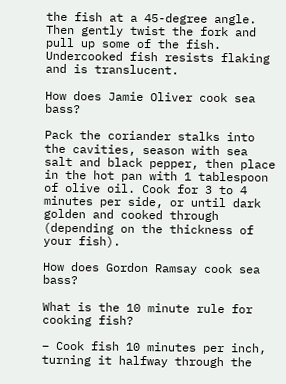the fish at a 45-degree angle. Then gently twist the fork and pull up some of the fish. Undercooked fish resists flaking and is translucent.

How does Jamie Oliver cook sea bass?

Pack the coriander stalks into the cavities, season with sea salt and black pepper, then place in the hot pan with 1 tablespoon of olive oil. Cook for 3 to 4 minutes per side, or until dark golden and cooked through (depending on the thickness of your fish).

How does Gordon Ramsay cook sea bass?

What is the 10 minute rule for cooking fish?

– Cook fish 10 minutes per inch, turning it halfway through the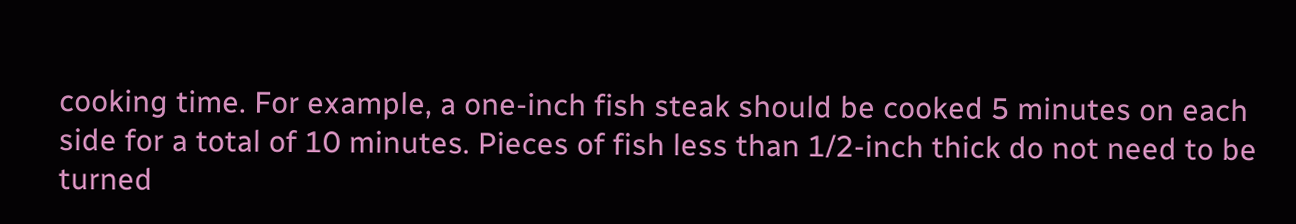cooking time. For example, a one-inch fish steak should be cooked 5 minutes on each side for a total of 10 minutes. Pieces of fish less than 1/2-inch thick do not need to be turned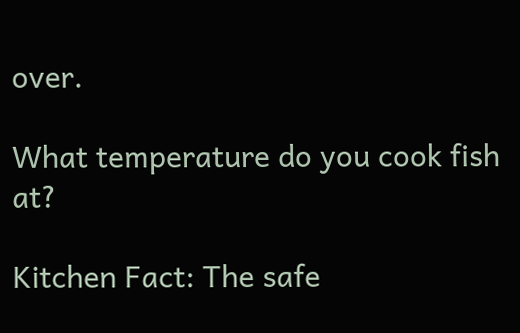over.

What temperature do you cook fish at?

Kitchen Fact: The safe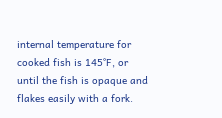internal temperature for cooked fish is 145°F, or until the fish is opaque and flakes easily with a fork.